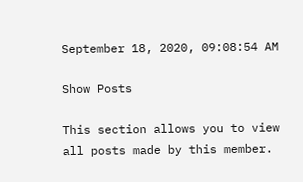September 18, 2020, 09:08:54 AM

Show Posts

This section allows you to view all posts made by this member.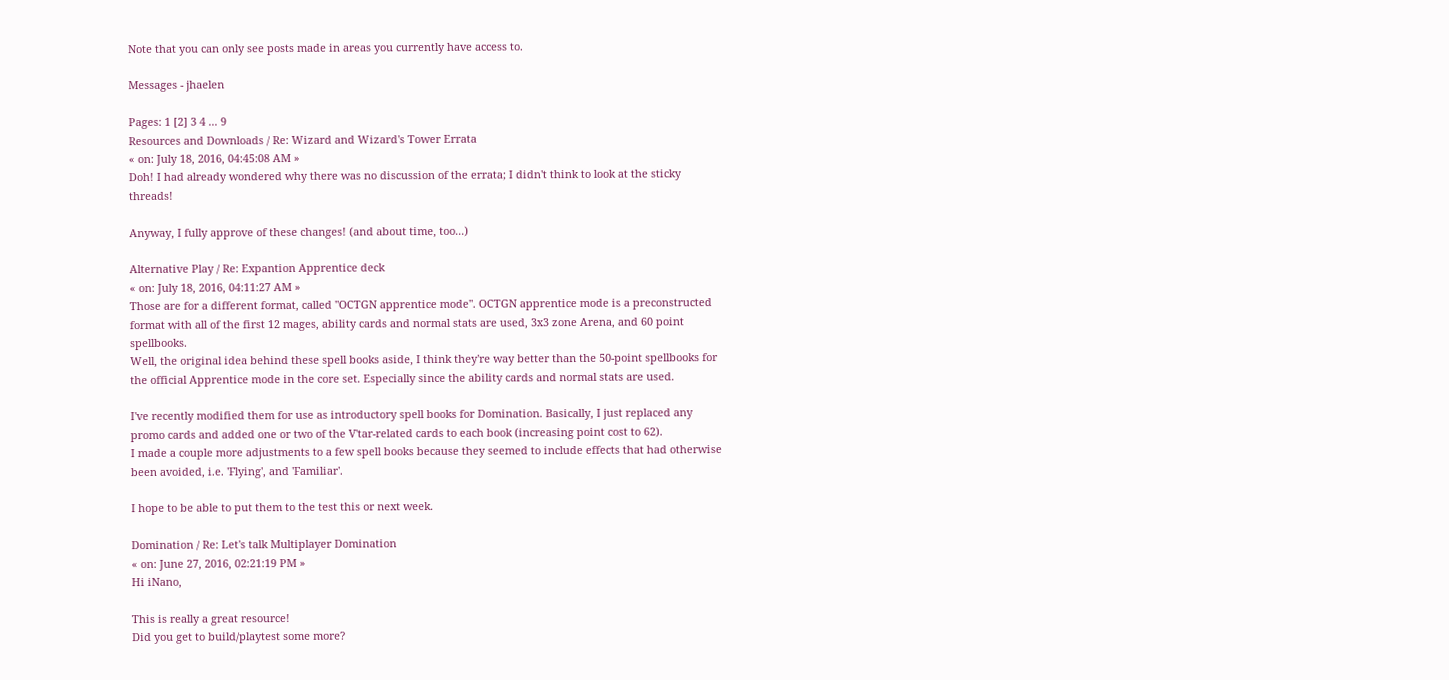Note that you can only see posts made in areas you currently have access to.

Messages - jhaelen

Pages: 1 [2] 3 4 ... 9
Resources and Downloads / Re: Wizard and Wizard's Tower Errata
« on: July 18, 2016, 04:45:08 AM »
Doh! I had already wondered why there was no discussion of the errata; I didn't think to look at the sticky threads!

Anyway, I fully approve of these changes! (and about time, too...)

Alternative Play / Re: Expantion Apprentice deck
« on: July 18, 2016, 04:11:27 AM »
Those are for a different format, called "OCTGN apprentice mode". OCTGN apprentice mode is a preconstructed format with all of the first 12 mages, ability cards and normal stats are used, 3x3 zone Arena, and 60 point spellbooks.
Well, the original idea behind these spell books aside, I think they're way better than the 50-point spellbooks for the official Apprentice mode in the core set. Especially since the ability cards and normal stats are used.

I've recently modified them for use as introductory spell books for Domination. Basically, I just replaced any promo cards and added one or two of the V'tar-related cards to each book (increasing point cost to 62).
I made a couple more adjustments to a few spell books because they seemed to include effects that had otherwise been avoided, i.e. 'Flying', and 'Familiar'.

I hope to be able to put them to the test this or next week.

Domination / Re: Let's talk Multiplayer Domination
« on: June 27, 2016, 02:21:19 PM »
Hi iNano,

This is really a great resource!
Did you get to build/playtest some more?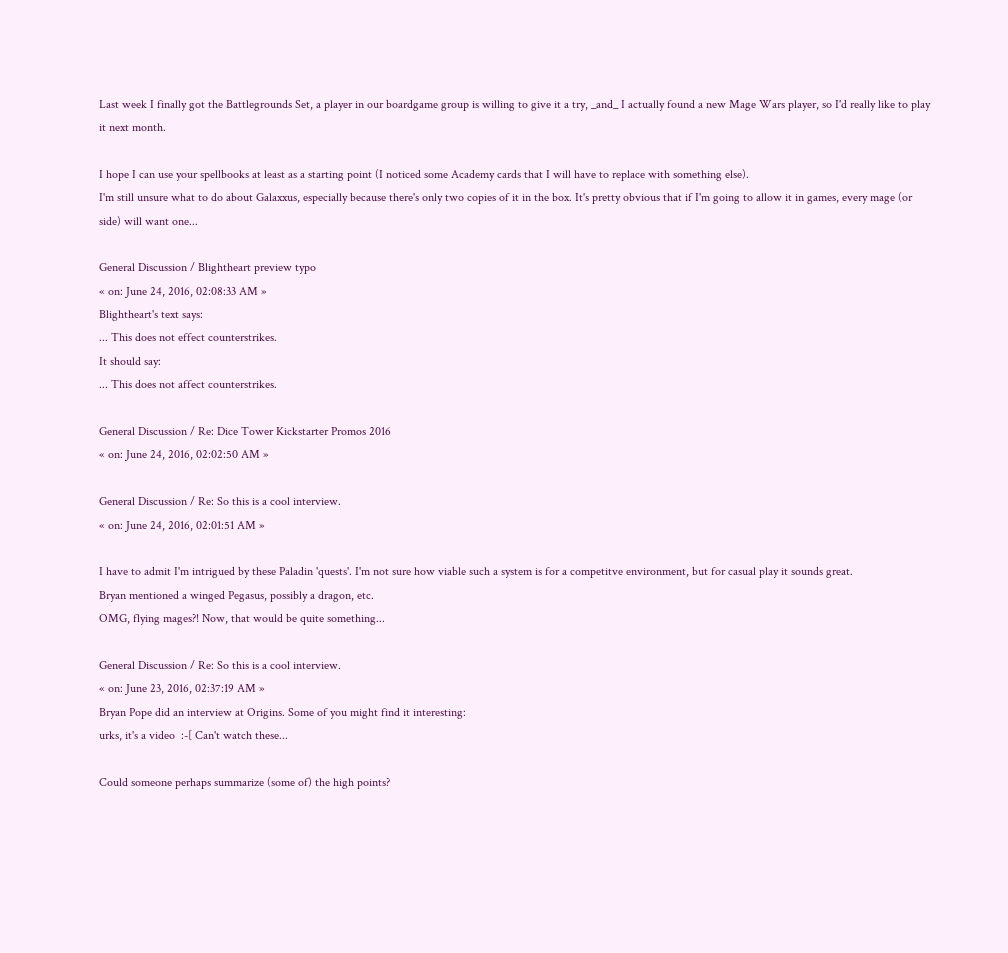Last week I finally got the Battlegrounds Set, a player in our boardgame group is willing to give it a try, _and_ I actually found a new Mage Wars player, so I'd really like to play it next month.

I hope I can use your spellbooks at least as a starting point (I noticed some Academy cards that I will have to replace with something else).
I'm still unsure what to do about Galaxxus, especially because there's only two copies of it in the box. It's pretty obvious that if I'm going to allow it in games, every mage (or side) will want one...

General Discussion / Blightheart preview typo
« on: June 24, 2016, 02:08:33 AM »
Blightheart's text says:
... This does not effect counterstrikes.
It should say:
... This does not affect counterstrikes.

General Discussion / Re: Dice Tower Kickstarter Promos 2016
« on: June 24, 2016, 02:02:50 AM »

General Discussion / Re: So this is a cool interview.
« on: June 24, 2016, 02:01:51 AM »

I have to admit I'm intrigued by these Paladin 'quests'. I'm not sure how viable such a system is for a competitve environment, but for casual play it sounds great.
Bryan mentioned a winged Pegasus, possibly a dragon, etc.
OMG, flying mages?! Now, that would be quite something...

General Discussion / Re: So this is a cool interview.
« on: June 23, 2016, 02:37:19 AM »
Bryan Pope did an interview at Origins. Some of you might find it interesting:
urks, it's a video  :-[ Can't watch these...

Could someone perhaps summarize (some of) the high points?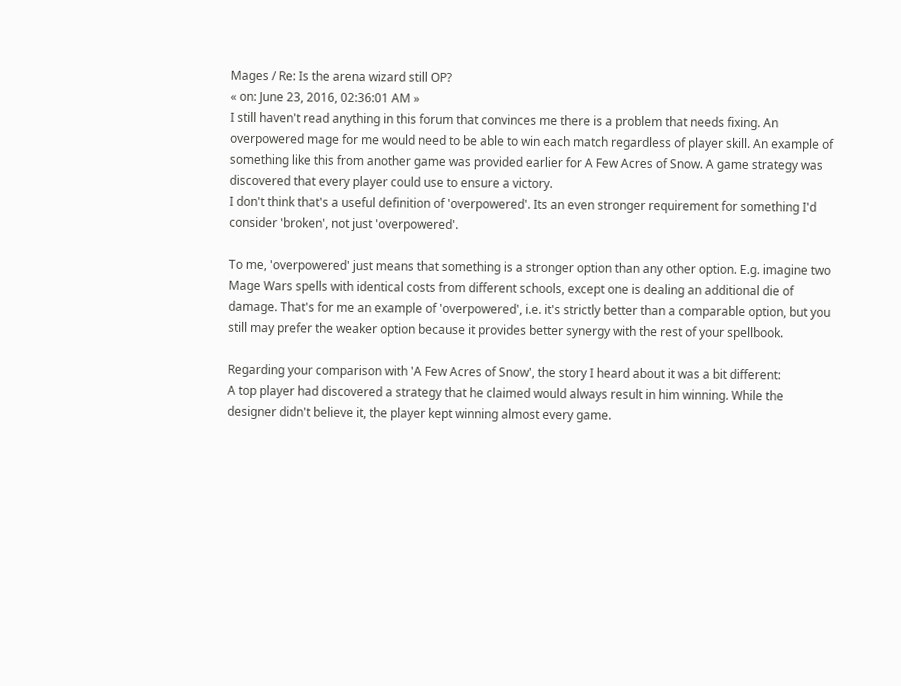Mages / Re: Is the arena wizard still OP?
« on: June 23, 2016, 02:36:01 AM »
I still haven't read anything in this forum that convinces me there is a problem that needs fixing. An overpowered mage for me would need to be able to win each match regardless of player skill. An example of something like this from another game was provided earlier for A Few Acres of Snow. A game strategy was discovered that every player could use to ensure a victory.
I don't think that's a useful definition of 'overpowered'. Its an even stronger requirement for something I'd consider 'broken', not just 'overpowered'.

To me, 'overpowered' just means that something is a stronger option than any other option. E.g. imagine two Mage Wars spells with identical costs from different schools, except one is dealing an additional die of damage. That's for me an example of 'overpowered', i.e. it's strictly better than a comparable option, but you still may prefer the weaker option because it provides better synergy with the rest of your spellbook.

Regarding your comparison with 'A Few Acres of Snow', the story I heard about it was a bit different:
A top player had discovered a strategy that he claimed would always result in him winning. While the designer didn't believe it, the player kept winning almost every game.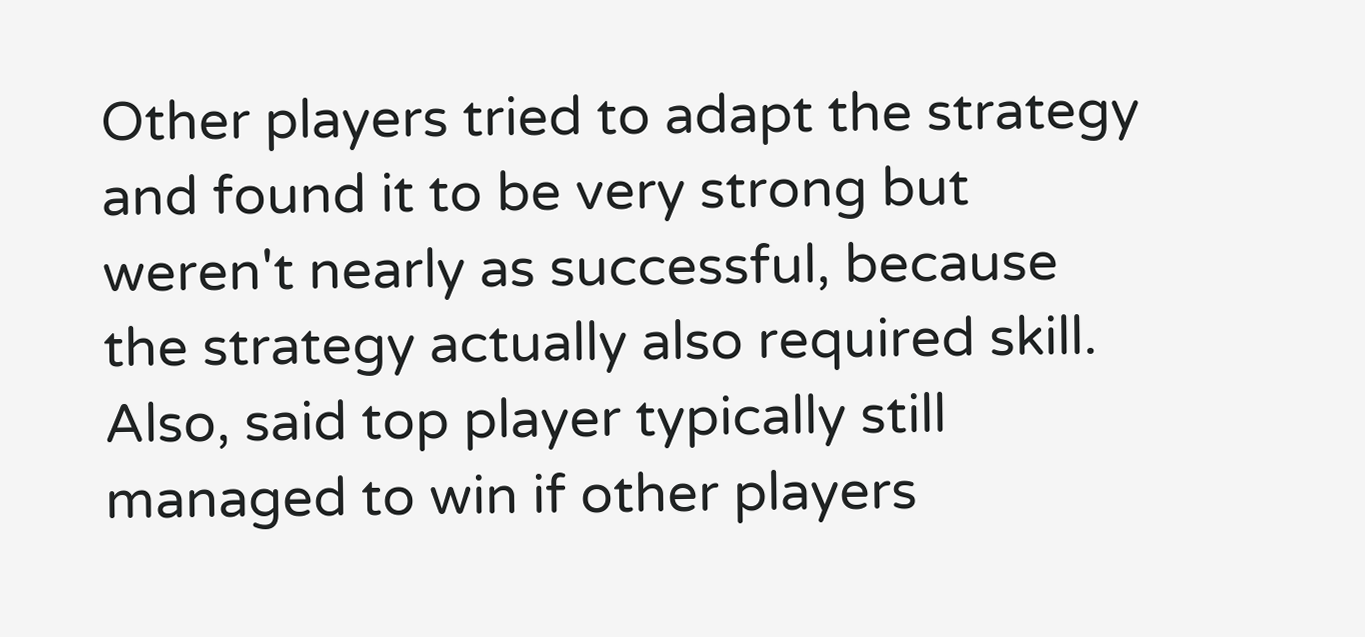Other players tried to adapt the strategy and found it to be very strong but weren't nearly as successful, because the strategy actually also required skill.
Also, said top player typically still managed to win if other players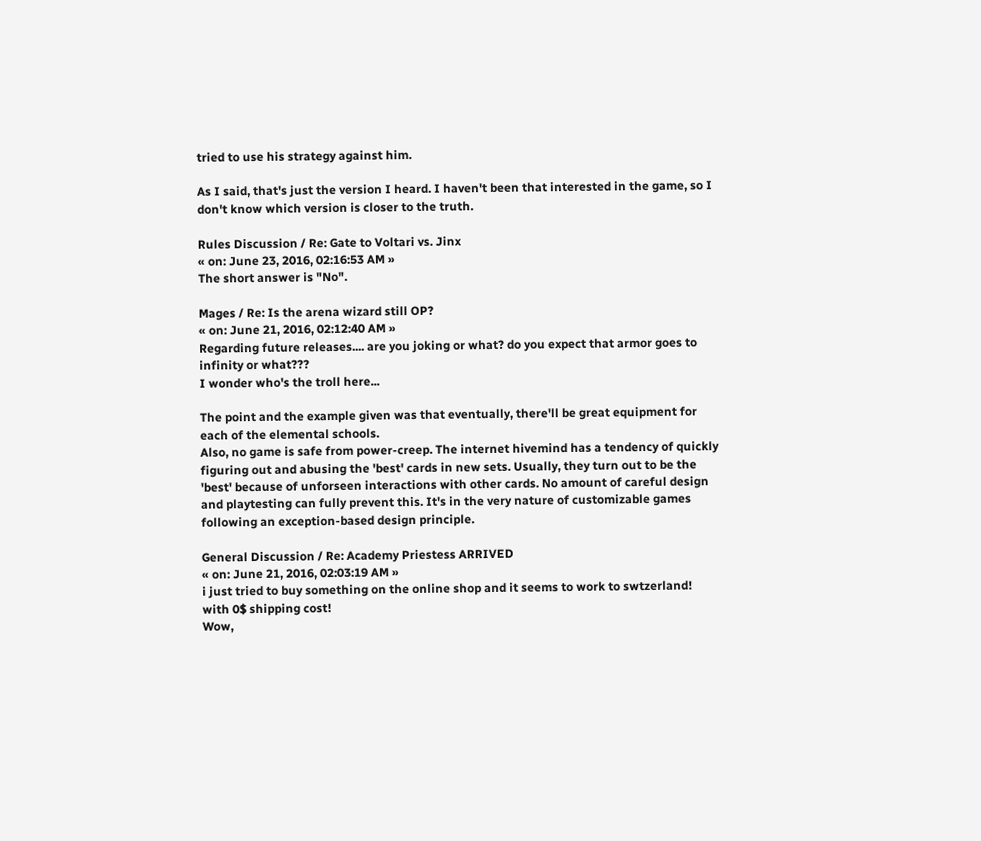tried to use his strategy against him.

As I said, that's just the version I heard. I haven't been that interested in the game, so I don't know which version is closer to the truth.

Rules Discussion / Re: Gate to Voltari vs. Jinx
« on: June 23, 2016, 02:16:53 AM »
The short answer is "No".

Mages / Re: Is the arena wizard still OP?
« on: June 21, 2016, 02:12:40 AM »
Regarding future releases.... are you joking or what? do you expect that armor goes to infinity or what???
I wonder who's the troll here...

The point and the example given was that eventually, there'll be great equipment for each of the elemental schools.
Also, no game is safe from power-creep. The internet hivemind has a tendency of quickly figuring out and abusing the 'best' cards in new sets. Usually, they turn out to be the 'best' because of unforseen interactions with other cards. No amount of careful design and playtesting can fully prevent this. It's in the very nature of customizable games following an exception-based design principle.

General Discussion / Re: Academy Priestess ARRIVED
« on: June 21, 2016, 02:03:19 AM »
i just tried to buy something on the online shop and it seems to work to swtzerland!
with 0$ shipping cost!
Wow,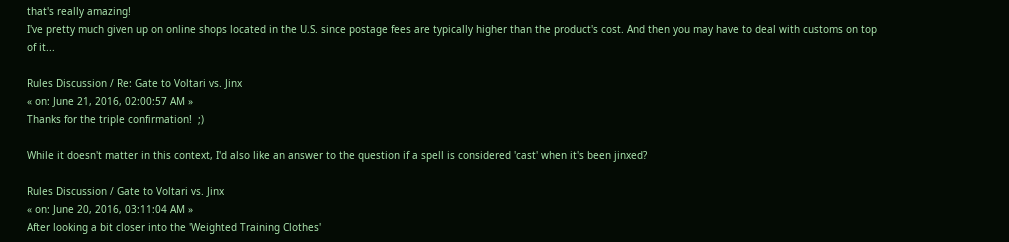that's really amazing!
I've pretty much given up on online shops located in the U.S. since postage fees are typically higher than the product's cost. And then you may have to deal with customs on top of it...

Rules Discussion / Re: Gate to Voltari vs. Jinx
« on: June 21, 2016, 02:00:57 AM »
Thanks for the triple confirmation!  ;)

While it doesn't matter in this context, I'd also like an answer to the question if a spell is considered 'cast' when it's been jinxed?

Rules Discussion / Gate to Voltari vs. Jinx
« on: June 20, 2016, 03:11:04 AM »
After looking a bit closer into the 'Weighted Training Clothes'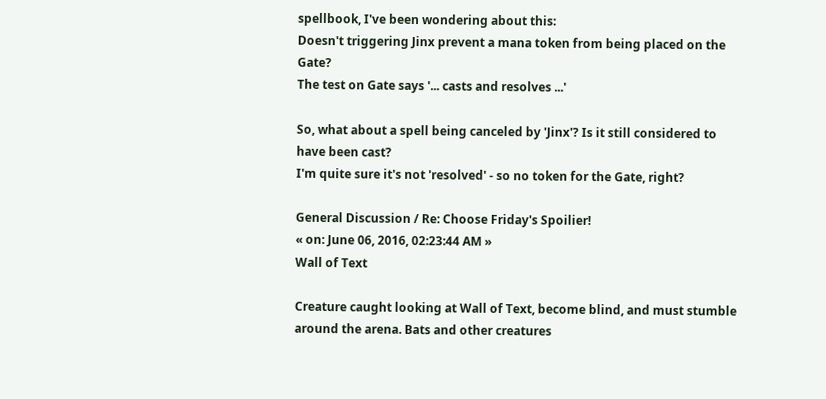spellbook, I've been wondering about this:
Doesn't triggering Jinx prevent a mana token from being placed on the Gate?
The test on Gate says '... casts and resolves ...'

So, what about a spell being canceled by 'Jinx'? Is it still considered to have been cast?
I'm quite sure it's not 'resolved' - so no token for the Gate, right?

General Discussion / Re: Choose Friday's Spoilier!
« on: June 06, 2016, 02:23:44 AM »
Wall of Text

Creature caught looking at Wall of Text, become blind, and must stumble around the arena. Bats and other creatures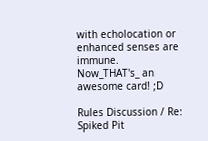with echolocation or enhanced senses are immune.
Now_THAT's_ an awesome card! ;D

Rules Discussion / Re: Spiked Pit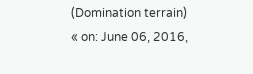(Domination terrain)
« on: June 06, 2016,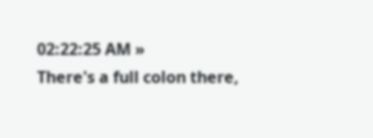02:22:25 AM »
There's a full colon there,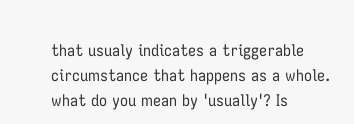that usualy indicates a triggerable circumstance that happens as a whole.
what do you mean by 'usually'? Is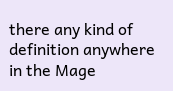there any kind of definition anywhere in the Mage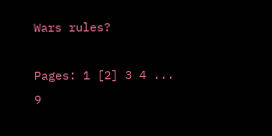Wars rules?

Pages: 1 [2] 3 4 ... 9